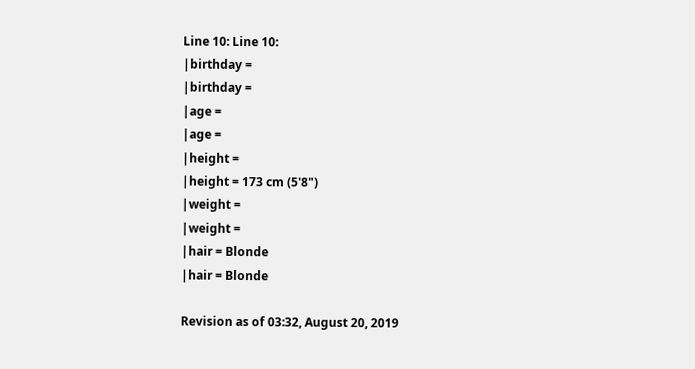Line 10: Line 10:
|birthday =
|birthday =
|age =
|age =
|height =
|height = 173 cm (5'8")
|weight =
|weight =
|hair = Blonde
|hair = Blonde

Revision as of 03:32, August 20, 2019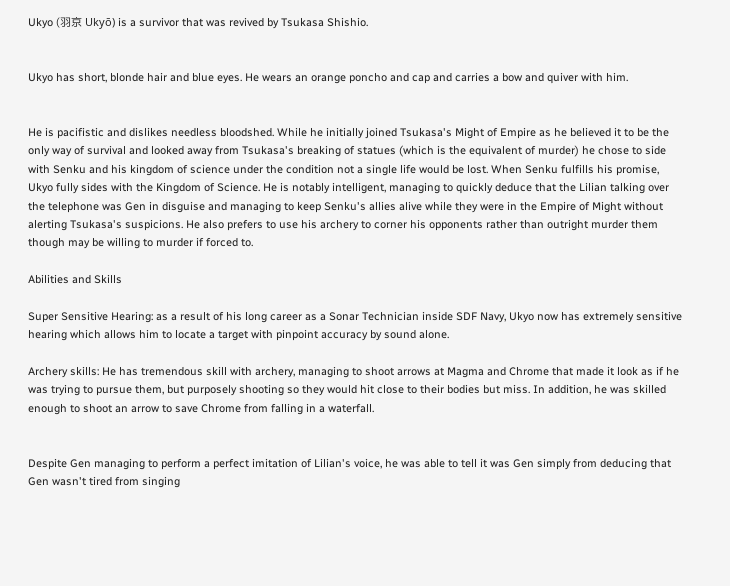Ukyo (羽京 Ukyō) is a survivor that was revived by Tsukasa Shishio.


Ukyo has short, blonde hair and blue eyes. He wears an orange poncho and cap and carries a bow and quiver with him.


He is pacifistic and dislikes needless bloodshed. While he initially joined Tsukasa's Might of Empire as he believed it to be the only way of survival and looked away from Tsukasa's breaking of statues (which is the equivalent of murder) he chose to side with Senku and his kingdom of science under the condition not a single life would be lost. When Senku fulfills his promise, Ukyo fully sides with the Kingdom of Science. He is notably intelligent, managing to quickly deduce that the Lilian talking over the telephone was Gen in disguise and managing to keep Senku's allies alive while they were in the Empire of Might without alerting Tsukasa's suspicions. He also prefers to use his archery to corner his opponents rather than outright murder them though may be willing to murder if forced to.

Abilities and Skills

Super Sensitive Hearing: as a result of his long career as a Sonar Technician inside SDF Navy, Ukyo now has extremely sensitive hearing which allows him to locate a target with pinpoint accuracy by sound alone.

Archery skills: He has tremendous skill with archery, managing to shoot arrows at Magma and Chrome that made it look as if he was trying to pursue them, but purposely shooting so they would hit close to their bodies but miss. In addition, he was skilled enough to shoot an arrow to save Chrome from falling in a waterfall.


Despite Gen managing to perform a perfect imitation of Lilian's voice, he was able to tell it was Gen simply from deducing that Gen wasn't tired from singing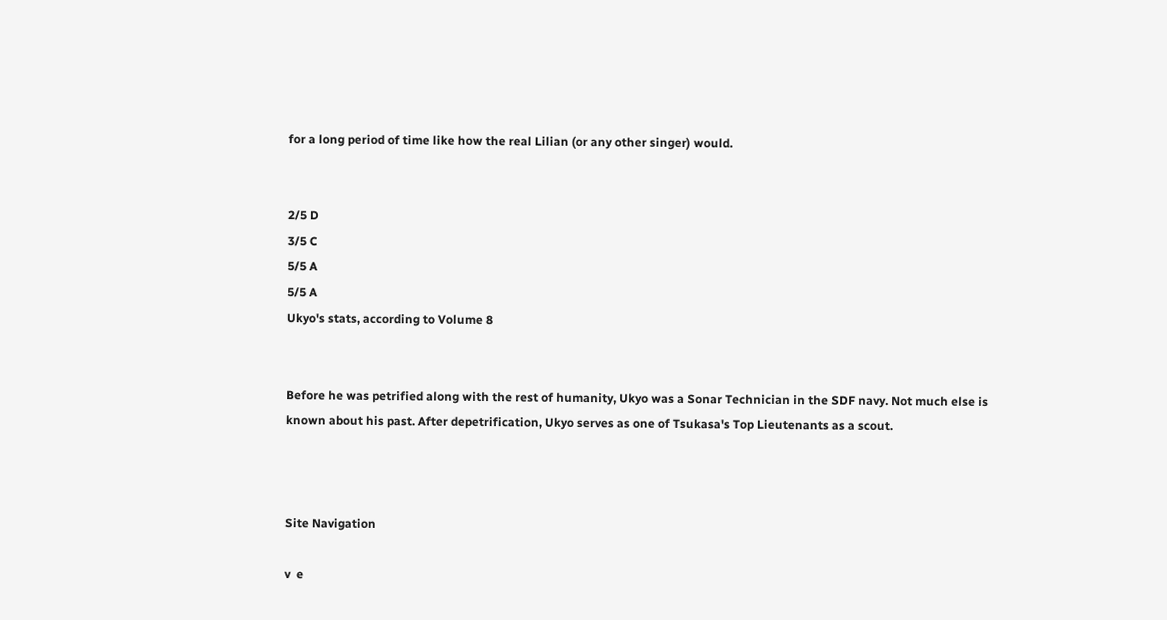for a long period of time like how the real Lilian (or any other singer) would.


2/5 D
3/5 C
5/5 A
5/5 A
Ukyo's stats, according to Volume 8


Before he was petrified along with the rest of humanity, Ukyo was a Sonar Technician in the SDF navy. Not much else is known about his past. After depetrification, Ukyo serves as one of Tsukasa's Top Lieutenants as a scout.



Site Navigation

v  e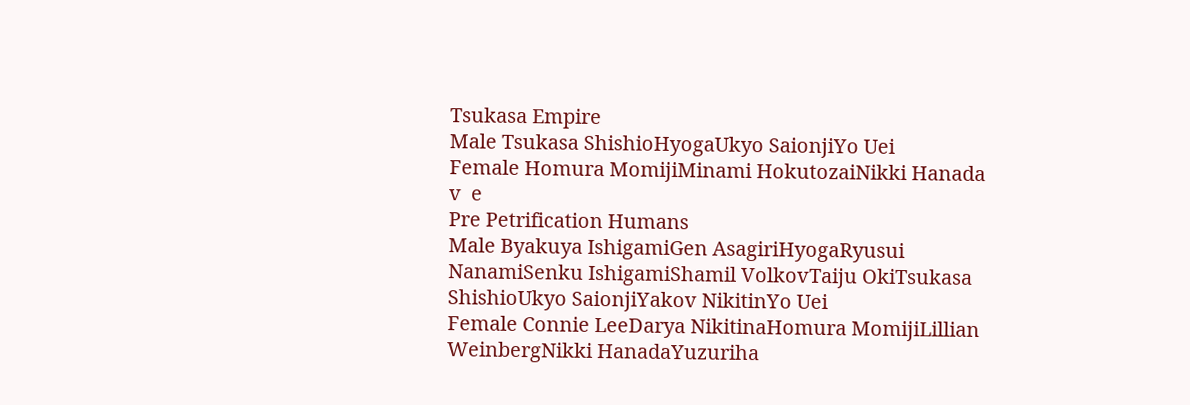Tsukasa Empire
Male Tsukasa ShishioHyogaUkyo SaionjiYo Uei
Female Homura MomijiMinami HokutozaiNikki Hanada
v  e
Pre Petrification Humans
Male Byakuya IshigamiGen AsagiriHyogaRyusui NanamiSenku IshigamiShamil VolkovTaiju OkiTsukasa ShishioUkyo SaionjiYakov NikitinYo Uei
Female Connie LeeDarya NikitinaHomura MomijiLillian WeinbergNikki HanadaYuzuriha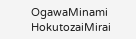OgawaMinami HokutozaiMirai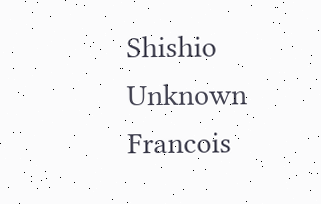Shishio
Unknown Francois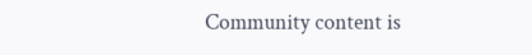Community content is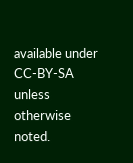available under CC-BY-SA unless otherwise noted.